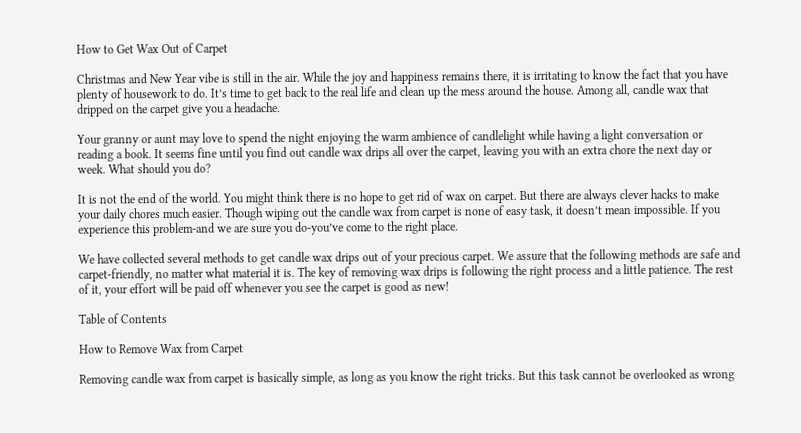How to Get Wax Out of Carpet

Christmas and New Year vibe is still in the air. While the joy and happiness remains there, it is irritating to know the fact that you have plenty of housework to do. It’s time to get back to the real life and clean up the mess around the house. Among all, candle wax that dripped on the carpet give you a headache.

Your granny or aunt may love to spend the night enjoying the warm ambience of candlelight while having a light conversation or reading a book. It seems fine until you find out candle wax drips all over the carpet, leaving you with an extra chore the next day or week. What should you do?

It is not the end of the world. You might think there is no hope to get rid of wax on carpet. But there are always clever hacks to make your daily chores much easier. Though wiping out the candle wax from carpet is none of easy task, it doesn’t mean impossible. If you experience this problem-and we are sure you do-you’ve come to the right place.

We have collected several methods to get candle wax drips out of your precious carpet. We assure that the following methods are safe and carpet-friendly, no matter what material it is. The key of removing wax drips is following the right process and a little patience. The rest of it, your effort will be paid off whenever you see the carpet is good as new!

Table of Contents

How to Remove Wax from Carpet

Removing candle wax from carpet is basically simple, as long as you know the right tricks. But this task cannot be overlooked as wrong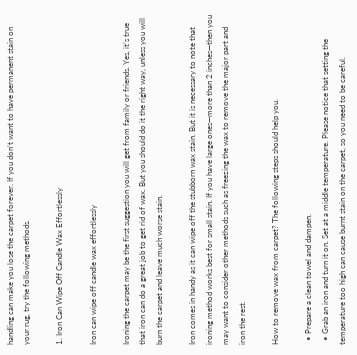handling can make you lose the carpet forever. If you don’t want to have permanent stain on your rug, try the following methods.

1. Iron Can Wipe Off Candle Wax Effortlessly

Iron can wipe off candle wax effortlessly

Ironing the carpet may be the first suggestion you will get from family or friends. Yes, it’s true that iron can do a great job to get rid of wax. But you should do it the right way, unless you will burn the carpet and leave much worse stain.

Iron comes in handy as it can wipe off the stubborn wax stain. But it is necessary to note that ironing method works best for small stain. If you have large ones—more than 2 inches—then you may want to consider other methods such as freezing the wax to remove the major part and iron the rest.

How to remove wax from carpet? The following steps should help you.

  • Prepare a clean towel and dampen.
  • Grab an iron and turn it on. Set at a middle temperature. Please notice that setting the temperature too high can cause burnt stain on the carpet, so you need to be careful.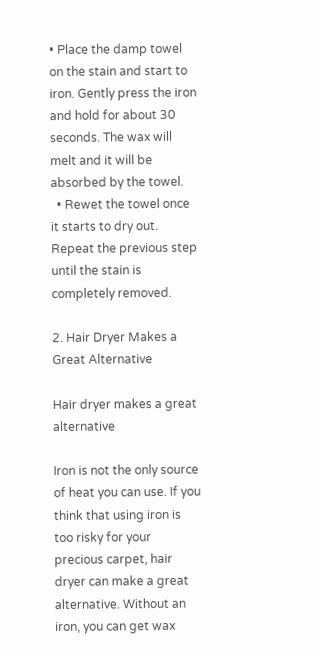• Place the damp towel on the stain and start to iron. Gently press the iron and hold for about 30 seconds. The wax will melt and it will be absorbed by the towel.
  • Rewet the towel once it starts to dry out. Repeat the previous step until the stain is completely removed.

2. Hair Dryer Makes a Great Alternative

Hair dryer makes a great alternative

Iron is not the only source of heat you can use. If you think that using iron is too risky for your precious carpet, hair dryer can make a great alternative. Without an iron, you can get wax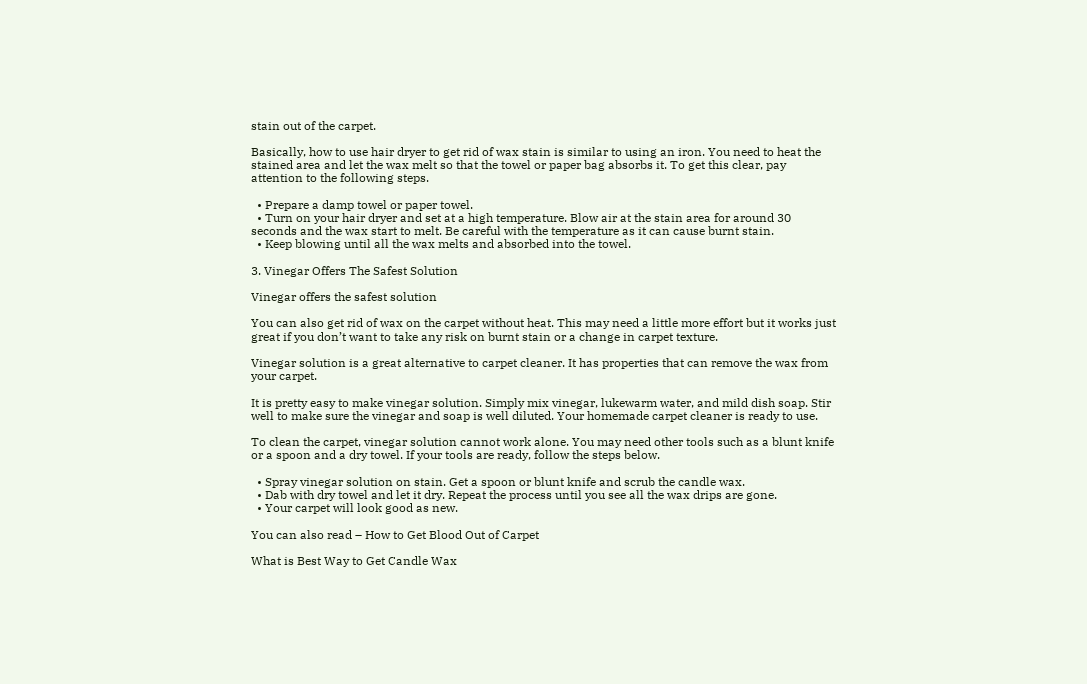stain out of the carpet.

Basically, how to use hair dryer to get rid of wax stain is similar to using an iron. You need to heat the stained area and let the wax melt so that the towel or paper bag absorbs it. To get this clear, pay attention to the following steps.

  • Prepare a damp towel or paper towel.
  • Turn on your hair dryer and set at a high temperature. Blow air at the stain area for around 30 seconds and the wax start to melt. Be careful with the temperature as it can cause burnt stain.
  • Keep blowing until all the wax melts and absorbed into the towel.

3. Vinegar Offers The Safest Solution

Vinegar offers the safest solution

You can also get rid of wax on the carpet without heat. This may need a little more effort but it works just great if you don’t want to take any risk on burnt stain or a change in carpet texture.

Vinegar solution is a great alternative to carpet cleaner. It has properties that can remove the wax from your carpet.

It is pretty easy to make vinegar solution. Simply mix vinegar, lukewarm water, and mild dish soap. Stir well to make sure the vinegar and soap is well diluted. Your homemade carpet cleaner is ready to use.

To clean the carpet, vinegar solution cannot work alone. You may need other tools such as a blunt knife or a spoon and a dry towel. If your tools are ready, follow the steps below.

  • Spray vinegar solution on stain. Get a spoon or blunt knife and scrub the candle wax.
  • Dab with dry towel and let it dry. Repeat the process until you see all the wax drips are gone.
  • Your carpet will look good as new.

You can also read – How to Get Blood Out of Carpet

What is Best Way to Get Candle Wax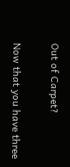Out of Carpet?

Now that you have three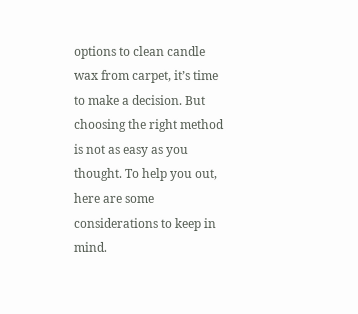options to clean candle wax from carpet, it’s time to make a decision. But choosing the right method is not as easy as you thought. To help you out, here are some considerations to keep in mind.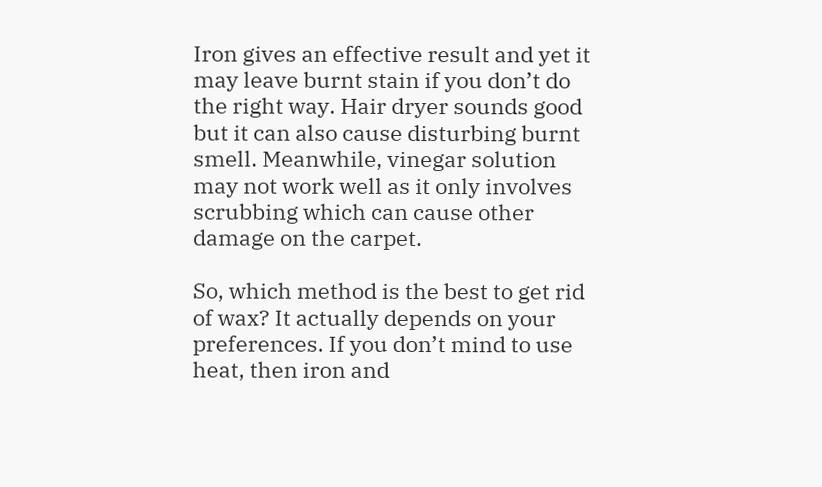Iron gives an effective result and yet it may leave burnt stain if you don’t do the right way. Hair dryer sounds good but it can also cause disturbing burnt smell. Meanwhile, vinegar solution may not work well as it only involves scrubbing which can cause other damage on the carpet.

So, which method is the best to get rid of wax? It actually depends on your preferences. If you don’t mind to use heat, then iron and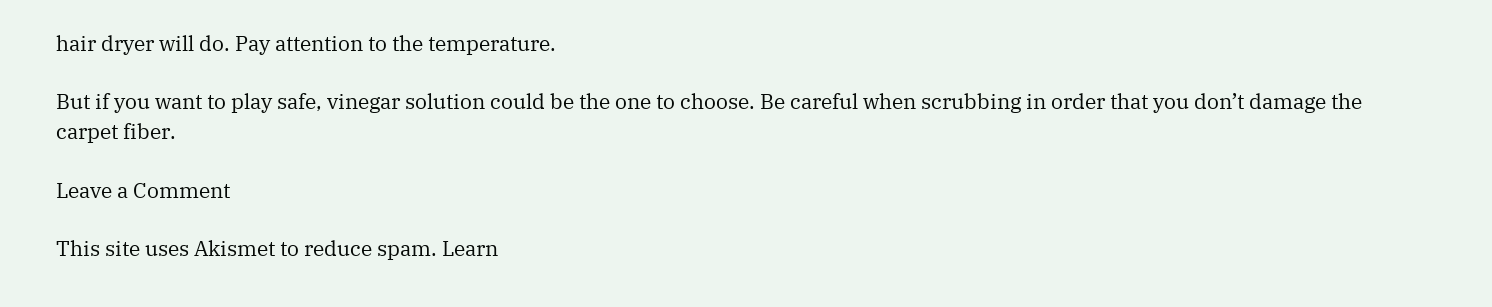hair dryer will do. Pay attention to the temperature.

But if you want to play safe, vinegar solution could be the one to choose. Be careful when scrubbing in order that you don’t damage the carpet fiber.

Leave a Comment

This site uses Akismet to reduce spam. Learn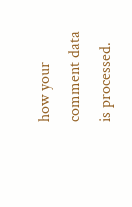how your comment data is processed.